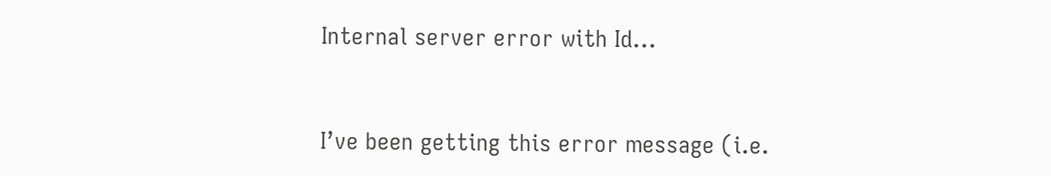Internal server error with Id...


I’ve been getting this error message (i.e.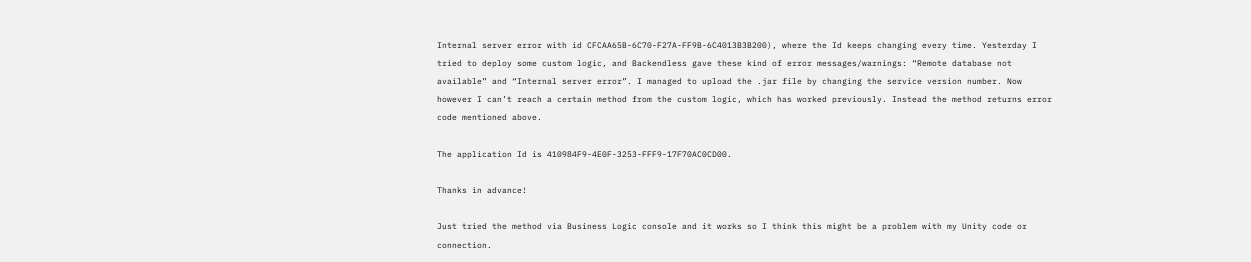Internal server error with id CFCAA65B-6C70-F27A-FF9B-6C4013B3B200), where the Id keeps changing every time. Yesterday I tried to deploy some custom logic, and Backendless gave these kind of error messages/warnings: “Remote database not available” and “Internal server error”. I managed to upload the .jar file by changing the service version number. Now however I can’t reach a certain method from the custom logic, which has worked previously. Instead the method returns error code mentioned above.

The application Id is 410984F9-4E0F-3253-FFF9-17F70AC0CD00.

Thanks in advance!

Just tried the method via Business Logic console and it works so I think this might be a problem with my Unity code or connection.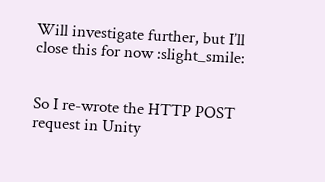Will investigate further, but I’ll close this for now :slight_smile:


So I re-wrote the HTTP POST request in Unity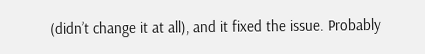(didn’t change it at all), and it fixed the issue. Probably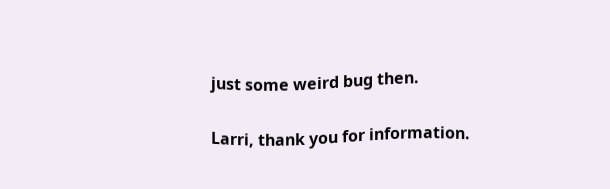just some weird bug then.

Larri, thank you for information.